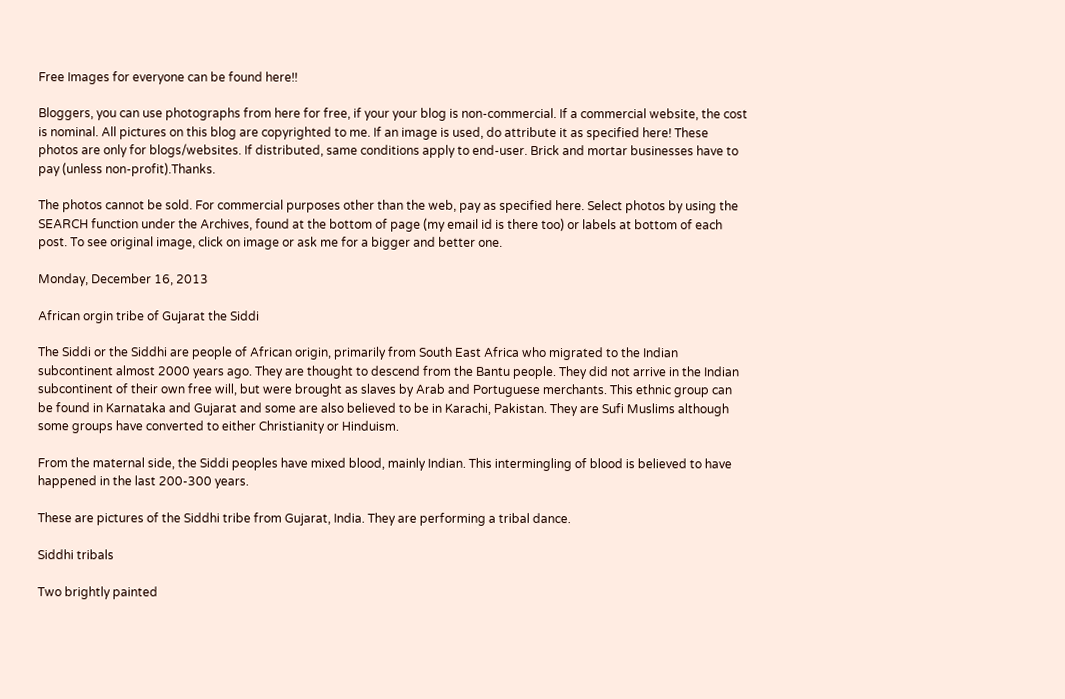Free Images for everyone can be found here!!

Bloggers, you can use photographs from here for free, if your your blog is non-commercial. If a commercial website, the cost is nominal. All pictures on this blog are copyrighted to me. If an image is used, do attribute it as specified here! These photos are only for blogs/websites. If distributed, same conditions apply to end-user. Brick and mortar businesses have to pay (unless non-profit).Thanks.

The photos cannot be sold. For commercial purposes other than the web, pay as specified here. Select photos by using the SEARCH function under the Archives, found at the bottom of page (my email id is there too) or labels at bottom of each post. To see original image, click on image or ask me for a bigger and better one.

Monday, December 16, 2013

African orgin tribe of Gujarat the Siddi

The Siddi or the Siddhi are people of African origin, primarily from South East Africa who migrated to the Indian subcontinent almost 2000 years ago. They are thought to descend from the Bantu people. They did not arrive in the Indian subcontinent of their own free will, but were brought as slaves by Arab and Portuguese merchants. This ethnic group can be found in Karnataka and Gujarat and some are also believed to be in Karachi, Pakistan. They are Sufi Muslims although some groups have converted to either Christianity or Hinduism.

From the maternal side, the Siddi peoples have mixed blood, mainly Indian. This intermingling of blood is believed to have happened in the last 200-300 years.

These are pictures of the Siddhi tribe from Gujarat, India. They are performing a tribal dance.

Siddhi tribals

Two brightly painted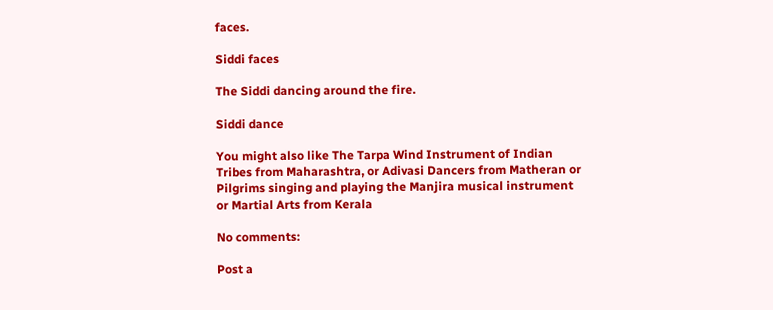faces.

Siddi faces

The Siddi dancing around the fire.

Siddi dance

You might also like The Tarpa Wind Instrument of Indian Tribes from Maharashtra, or Adivasi Dancers from Matheran or Pilgrims singing and playing the Manjira musical instrument or Martial Arts from Kerala

No comments:

Post a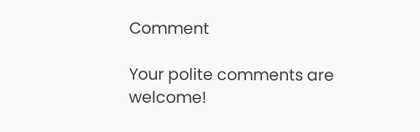Comment

Your polite comments are welcome!